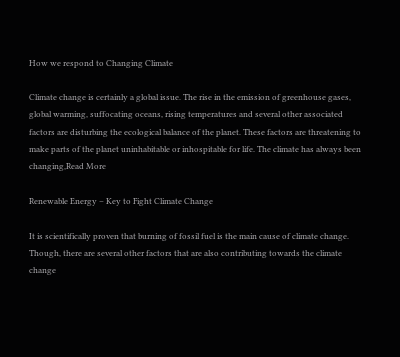How we respond to Changing Climate

Climate change is certainly a global issue. The rise in the emission of greenhouse gases, global warming, suffocating oceans, rising temperatures and several other associated factors are disturbing the ecological balance of the planet. These factors are threatening to make parts of the planet uninhabitable or inhospitable for life. The climate has always been changing,Read More

Renewable Energy – Key to Fight Climate Change

It is scientifically proven that burning of fossil fuel is the main cause of climate change. Though, there are several other factors that are also contributing towards the climate change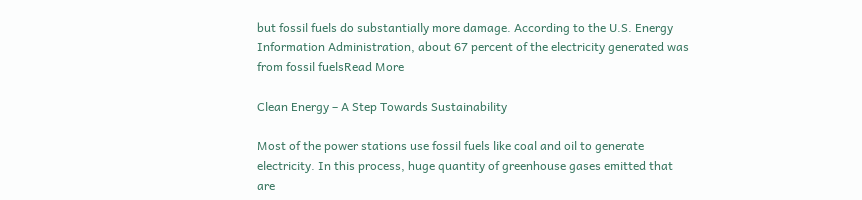but fossil fuels do substantially more damage. According to the U.S. Energy Information Administration, about 67 percent of the electricity generated was from fossil fuelsRead More

Clean Energy – A Step Towards Sustainability

Most of the power stations use fossil fuels like coal and oil to generate electricity. In this process, huge quantity of greenhouse gases emitted that are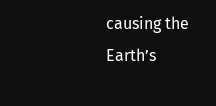causing the Earth’s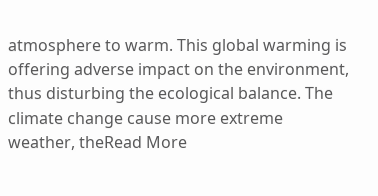atmosphere to warm. This global warming is offering adverse impact on the environment, thus disturbing the ecological balance. The climate change cause more extreme weather, theRead More